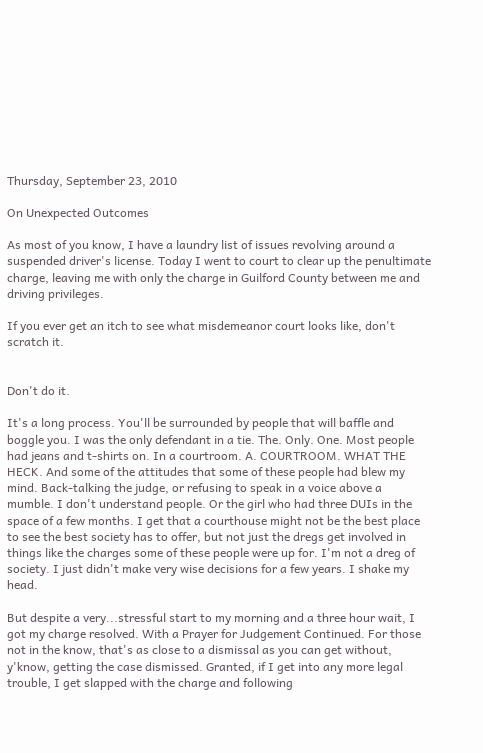Thursday, September 23, 2010

On Unexpected Outcomes

As most of you know, I have a laundry list of issues revolving around a suspended driver's license. Today I went to court to clear up the penultimate charge, leaving me with only the charge in Guilford County between me and driving privileges.

If you ever get an itch to see what misdemeanor court looks like, don't scratch it.


Don't do it.

It's a long process. You'll be surrounded by people that will baffle and boggle you. I was the only defendant in a tie. The. Only. One. Most people had jeans and t-shirts on. In a courtroom. A. COURTROOM. WHAT THE HECK. And some of the attitudes that some of these people had blew my mind. Back-talking the judge, or refusing to speak in a voice above a mumble. I don't understand people. Or the girl who had three DUIs in the space of a few months. I get that a courthouse might not be the best place to see the best society has to offer, but not just the dregs get involved in things like the charges some of these people were up for. I'm not a dreg of society. I just didn't make very wise decisions for a few years. I shake my head.

But despite a very...stressful start to my morning and a three hour wait, I got my charge resolved. With a Prayer for Judgement Continued. For those not in the know, that's as close to a dismissal as you can get without, y'know, getting the case dismissed. Granted, if I get into any more legal trouble, I get slapped with the charge and following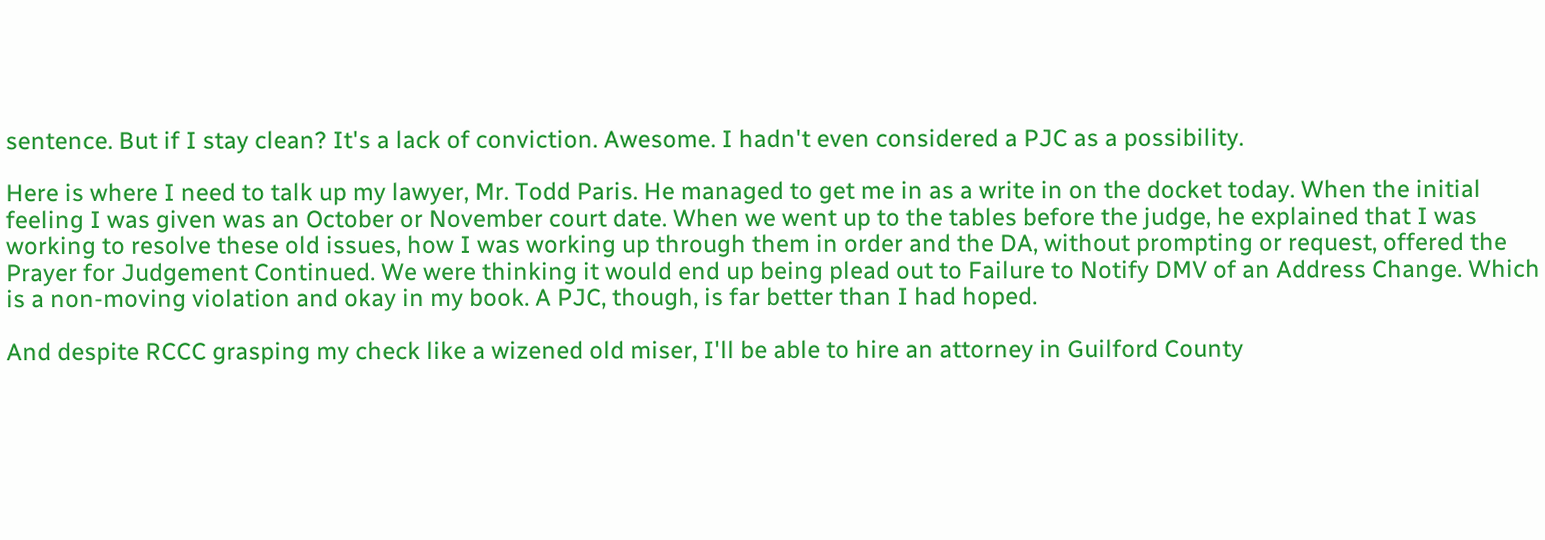sentence. But if I stay clean? It's a lack of conviction. Awesome. I hadn't even considered a PJC as a possibility.

Here is where I need to talk up my lawyer, Mr. Todd Paris. He managed to get me in as a write in on the docket today. When the initial feeling I was given was an October or November court date. When we went up to the tables before the judge, he explained that I was working to resolve these old issues, how I was working up through them in order and the DA, without prompting or request, offered the Prayer for Judgement Continued. We were thinking it would end up being plead out to Failure to Notify DMV of an Address Change. Which is a non-moving violation and okay in my book. A PJC, though, is far better than I had hoped.

And despite RCCC grasping my check like a wizened old miser, I'll be able to hire an attorney in Guilford County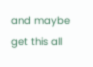and maybe get this all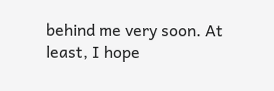behind me very soon. At least, I hope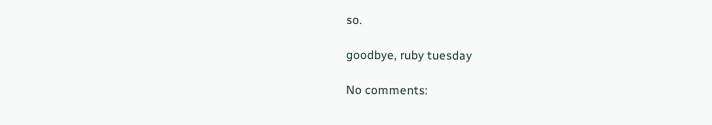so.

goodbye, ruby tuesday

No comments: